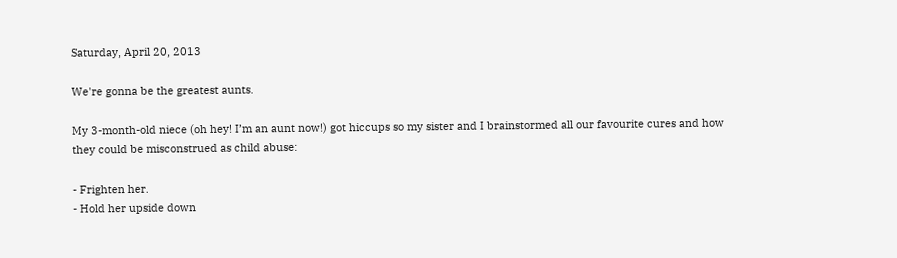Saturday, April 20, 2013

We're gonna be the greatest aunts.

My 3-month-old niece (oh hey! I’m an aunt now!) got hiccups so my sister and I brainstormed all our favourite cures and how they could be misconstrued as child abuse:

- Frighten her.
- Hold her upside down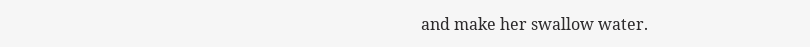and make her swallow water.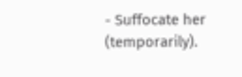- Suffocate her (temporarily).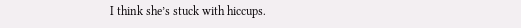I think she’s stuck with hiccups.